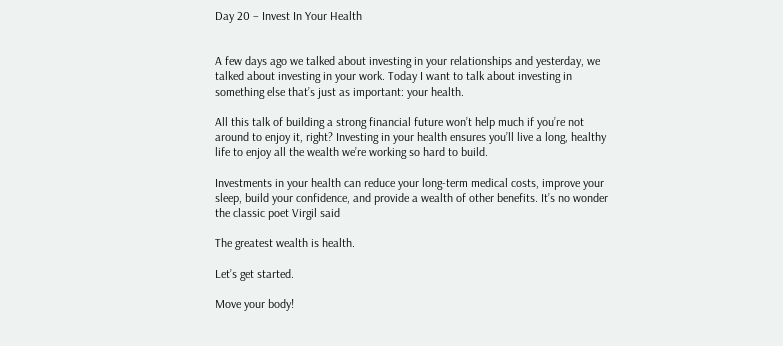Day 20 – Invest In Your Health


A few days ago we talked about investing in your relationships and yesterday, we talked about investing in your work. Today I want to talk about investing in something else that’s just as important: your health.

All this talk of building a strong financial future won’t help much if you’re not around to enjoy it, right? Investing in your health ensures you’ll live a long, healthy life to enjoy all the wealth we’re working so hard to build.

Investments in your health can reduce your long-term medical costs, improve your sleep, build your confidence, and provide a wealth of other benefits. It’s no wonder the classic poet Virgil said

The greatest wealth is health.

Let’s get started.

Move your body!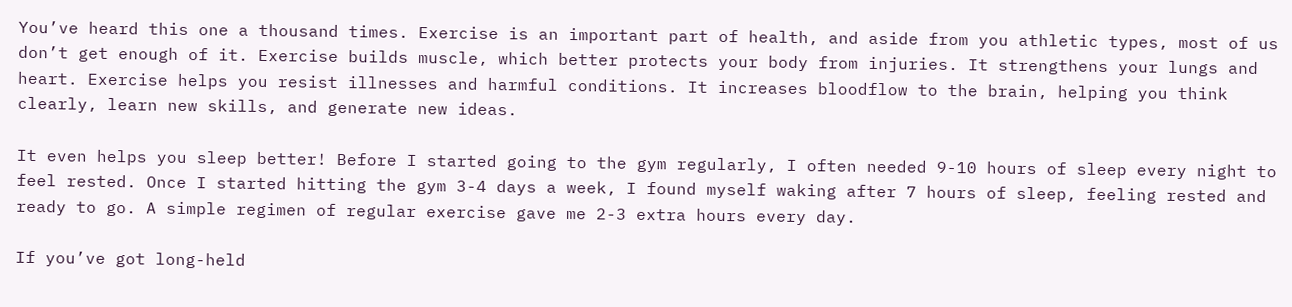You’ve heard this one a thousand times. Exercise is an important part of health, and aside from you athletic types, most of us don’t get enough of it. Exercise builds muscle, which better protects your body from injuries. It strengthens your lungs and heart. Exercise helps you resist illnesses and harmful conditions. It increases bloodflow to the brain, helping you think clearly, learn new skills, and generate new ideas.

It even helps you sleep better! Before I started going to the gym regularly, I often needed 9-10 hours of sleep every night to feel rested. Once I started hitting the gym 3-4 days a week, I found myself waking after 7 hours of sleep, feeling rested and ready to go. A simple regimen of regular exercise gave me 2-3 extra hours every day.

If you’ve got long-held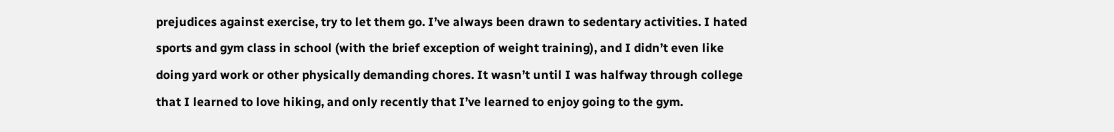prejudices against exercise, try to let them go. I’ve always been drawn to sedentary activities. I hated sports and gym class in school (with the brief exception of weight training), and I didn’t even like doing yard work or other physically demanding chores. It wasn’t until I was halfway through college that I learned to love hiking, and only recently that I’ve learned to enjoy going to the gym.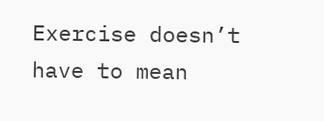Exercise doesn’t have to mean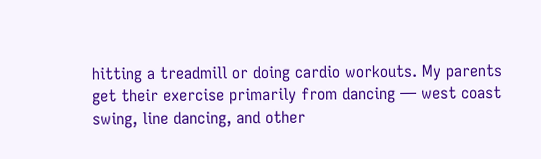hitting a treadmill or doing cardio workouts. My parents get their exercise primarily from dancing — west coast swing, line dancing, and other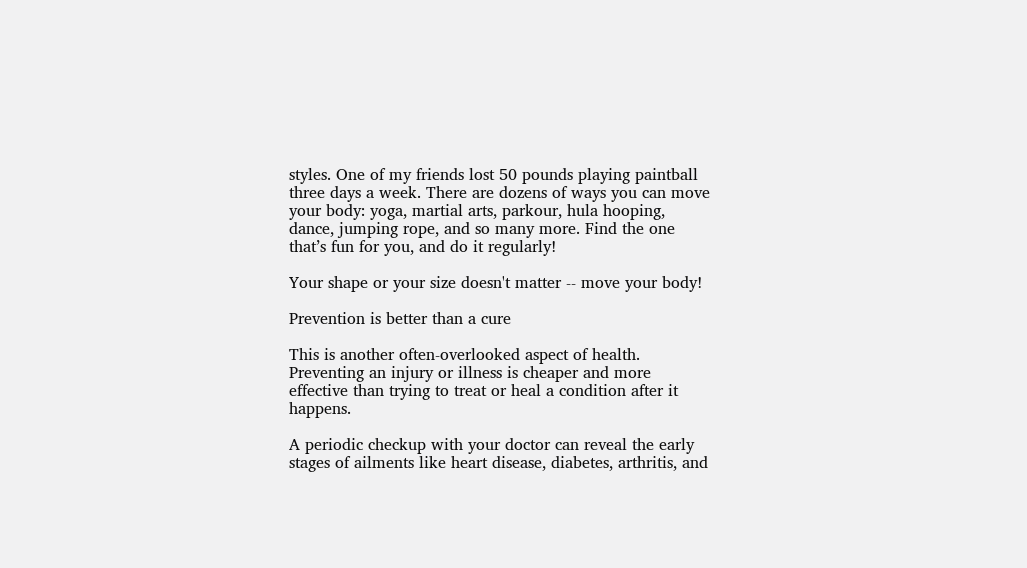styles. One of my friends lost 50 pounds playing paintball three days a week. There are dozens of ways you can move your body: yoga, martial arts, parkour, hula hooping, dance, jumping rope, and so many more. Find the one that’s fun for you, and do it regularly!

Your shape or your size doesn't matter -- move your body!

Prevention is better than a cure

This is another often-overlooked aspect of health. Preventing an injury or illness is cheaper and more effective than trying to treat or heal a condition after it happens.

A periodic checkup with your doctor can reveal the early stages of ailments like heart disease, diabetes, arthritis, and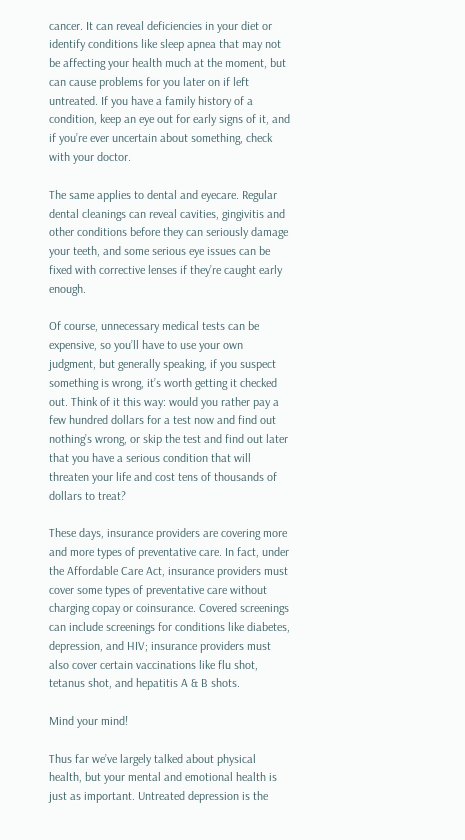cancer. It can reveal deficiencies in your diet or identify conditions like sleep apnea that may not be affecting your health much at the moment, but can cause problems for you later on if left untreated. If you have a family history of a condition, keep an eye out for early signs of it, and if you’re ever uncertain about something, check with your doctor.

The same applies to dental and eyecare. Regular dental cleanings can reveal cavities, gingivitis and other conditions before they can seriously damage your teeth, and some serious eye issues can be fixed with corrective lenses if they’re caught early enough.

Of course, unnecessary medical tests can be expensive, so you’ll have to use your own judgment, but generally speaking, if you suspect something is wrong, it’s worth getting it checked out. Think of it this way: would you rather pay a few hundred dollars for a test now and find out nothing’s wrong, or skip the test and find out later that you have a serious condition that will threaten your life and cost tens of thousands of dollars to treat?

These days, insurance providers are covering more and more types of preventative care. In fact, under the Affordable Care Act, insurance providers must cover some types of preventative care without charging copay or coinsurance. Covered screenings can include screenings for conditions like diabetes, depression, and HIV; insurance providers must also cover certain vaccinations like flu shot, tetanus shot, and hepatitis A & B shots.

Mind your mind!

Thus far we’ve largely talked about physical health, but your mental and emotional health is just as important. Untreated depression is the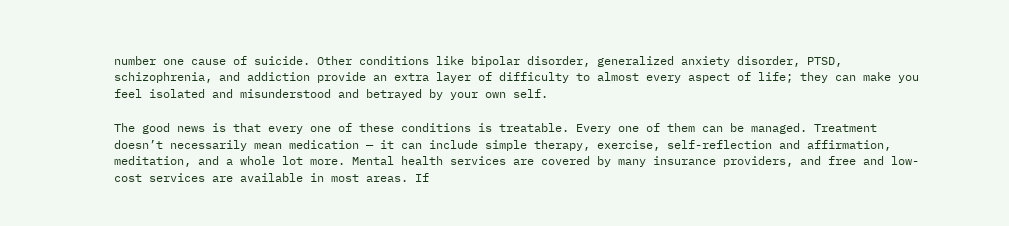number one cause of suicide. Other conditions like bipolar disorder, generalized anxiety disorder, PTSD, schizophrenia, and addiction provide an extra layer of difficulty to almost every aspect of life; they can make you feel isolated and misunderstood and betrayed by your own self.

The good news is that every one of these conditions is treatable. Every one of them can be managed. Treatment doesn’t necessarily mean medication — it can include simple therapy, exercise, self-reflection and affirmation, meditation, and a whole lot more. Mental health services are covered by many insurance providers, and free and low-cost services are available in most areas. If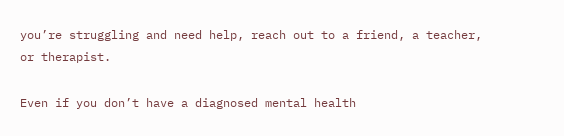you’re struggling and need help, reach out to a friend, a teacher, or therapist.

Even if you don’t have a diagnosed mental health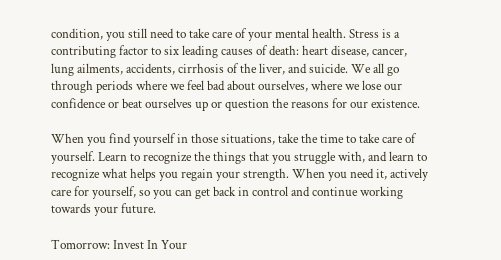condition, you still need to take care of your mental health. Stress is a contributing factor to six leading causes of death: heart disease, cancer, lung ailments, accidents, cirrhosis of the liver, and suicide. We all go through periods where we feel bad about ourselves, where we lose our confidence or beat ourselves up or question the reasons for our existence.

When you find yourself in those situations, take the time to take care of yourself. Learn to recognize the things that you struggle with, and learn to recognize what helps you regain your strength. When you need it, actively care for yourself, so you can get back in control and continue working towards your future.

Tomorrow: Invest In Your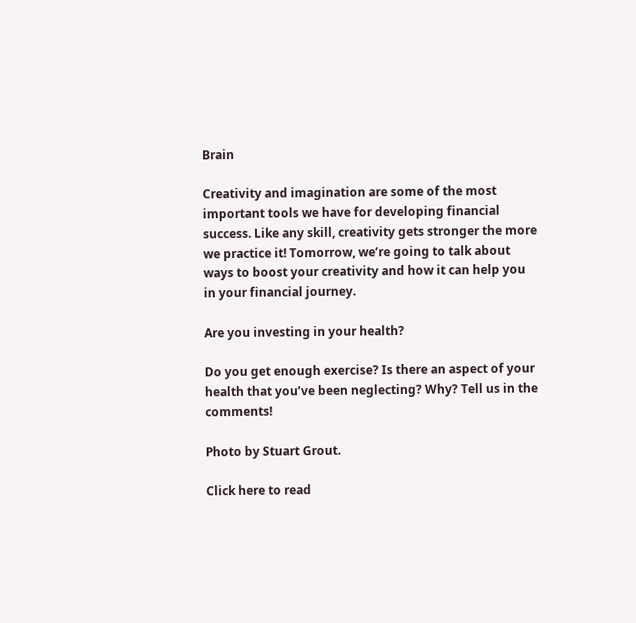Brain

Creativity and imagination are some of the most important tools we have for developing financial success. Like any skill, creativity gets stronger the more we practice it! Tomorrow, we’re going to talk about ways to boost your creativity and how it can help you in your financial journey.

Are you investing in your health?

Do you get enough exercise? Is there an aspect of your health that you’ve been neglecting? Why? Tell us in the comments!

Photo by Stuart Grout.

Click here to read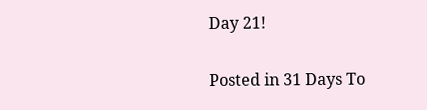Day 21!

Posted in 31 Days To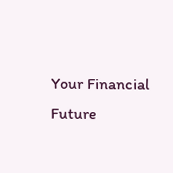Your Financial Future